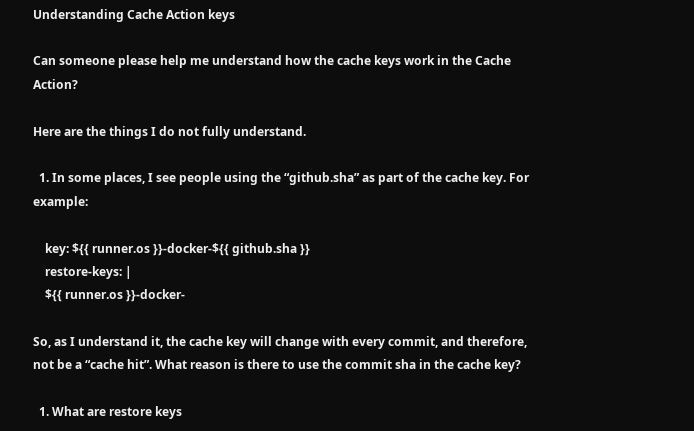Understanding Cache Action keys

Can someone please help me understand how the cache keys work in the Cache Action?

Here are the things I do not fully understand.

  1. In some places, I see people using the “github.sha” as part of the cache key. For example:

    key: ${{ runner.os }}-docker-${{ github.sha }}
    restore-keys: |
    ${{ runner.os }}-docker-

So, as I understand it, the cache key will change with every commit, and therefore, not be a “cache hit”. What reason is there to use the commit sha in the cache key?

  1. What are restore keys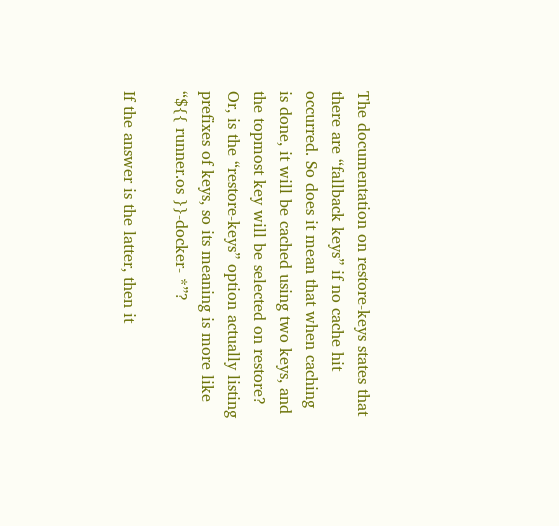The documentation on restore-keys states that there are “fallback keys” if no cache hit occurred. So does it mean that when caching is done, it will be cached using two keys, and the topmost key will be selected on restore? Or, is the “restore-keys” option actually listing prefixes of keys, so its meaning is more like “${{ runner.os }}-docker- *”?

If the answer is the latter, then it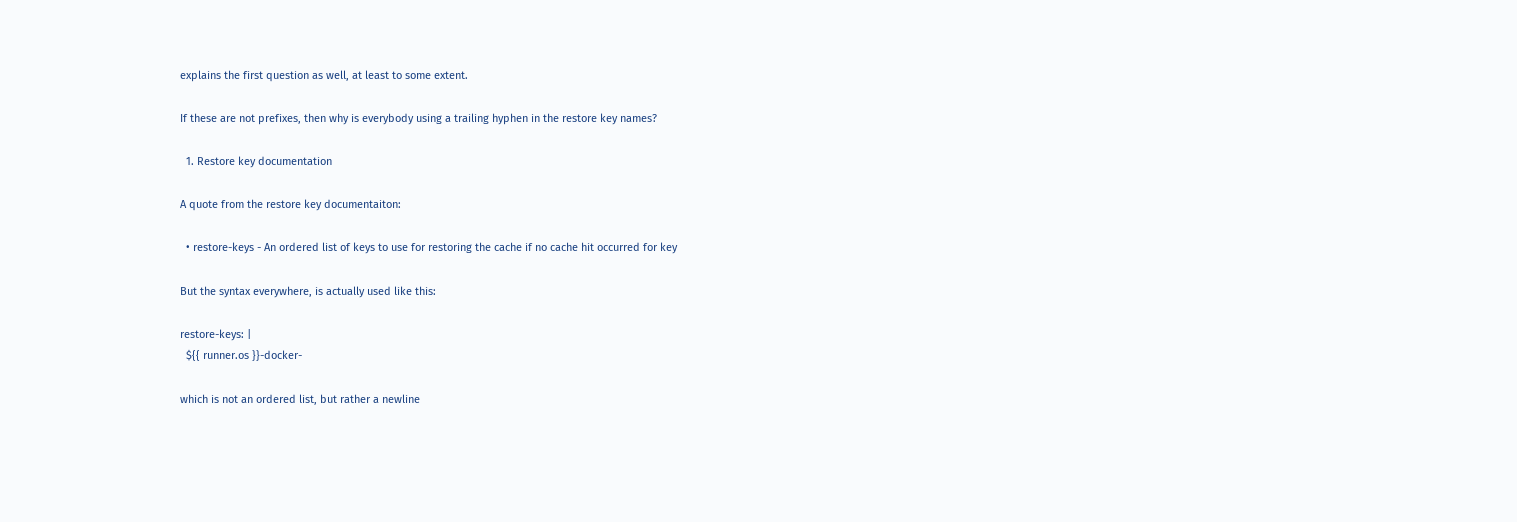explains the first question as well, at least to some extent.

If these are not prefixes, then why is everybody using a trailing hyphen in the restore key names?

  1. Restore key documentation

A quote from the restore key documentaiton:

  • restore-keys - An ordered list of keys to use for restoring the cache if no cache hit occurred for key

But the syntax everywhere, is actually used like this:

restore-keys: |
  ${{ runner.os }}-docker-

which is not an ordered list, but rather a newline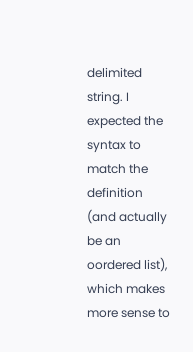delimited string. I expected the syntax to match the definition (and actually be an oordered list), which makes more sense to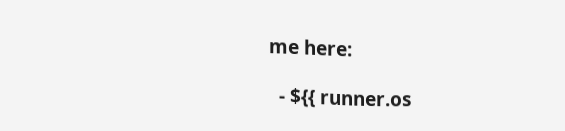me here:

  - ${{ runner.os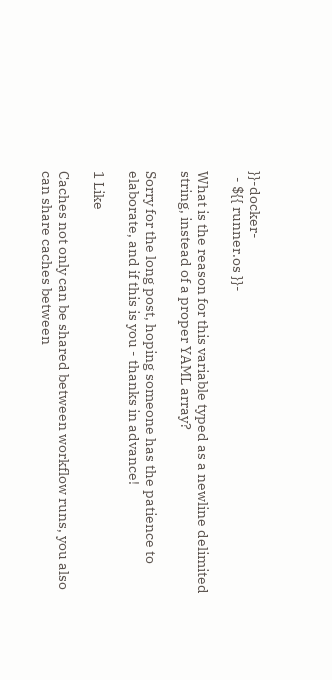}}-docker-
  - ${{ runner.os }}-

What is the reason for this variable typed as a newline delimited string, instead of a proper YAML array?

Sorry for the long post, hoping someone has the patience to elaborate, and if this is you - thanks in advance!

1 Like

Caches not only can be shared between workflow runs, you also can share caches between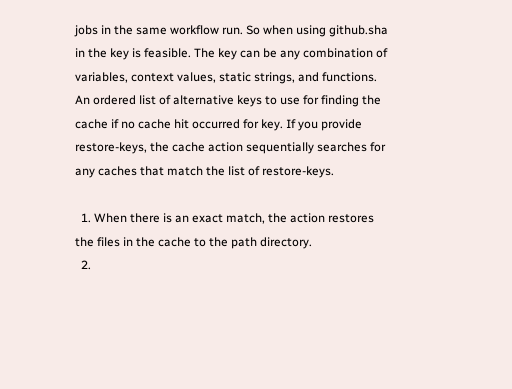jobs in the same workflow run. So when using github.sha in the key is feasible. The key can be any combination of variables, context values, static strings, and functions.
An ordered list of alternative keys to use for finding the cache if no cache hit occurred for key. If you provide restore-keys, the cache action sequentially searches for any caches that match the list of restore-keys.

  1. When there is an exact match, the action restores the files in the cache to the path directory.
  2.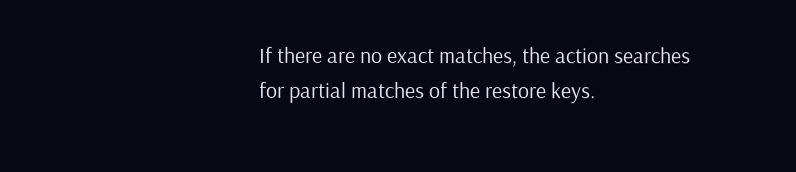If there are no exact matches, the action searches for partial matches of the restore keys.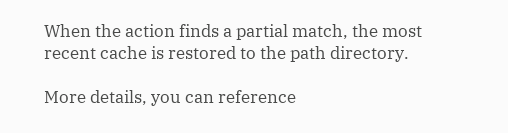When the action finds a partial match, the most recent cache is restored to the path directory.

More details, you can reference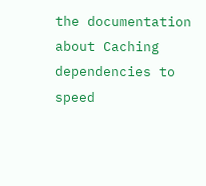the documentation about Caching dependencies to speed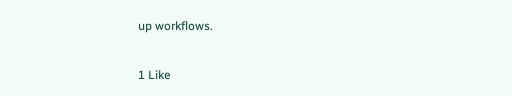up workflows.

1 Like